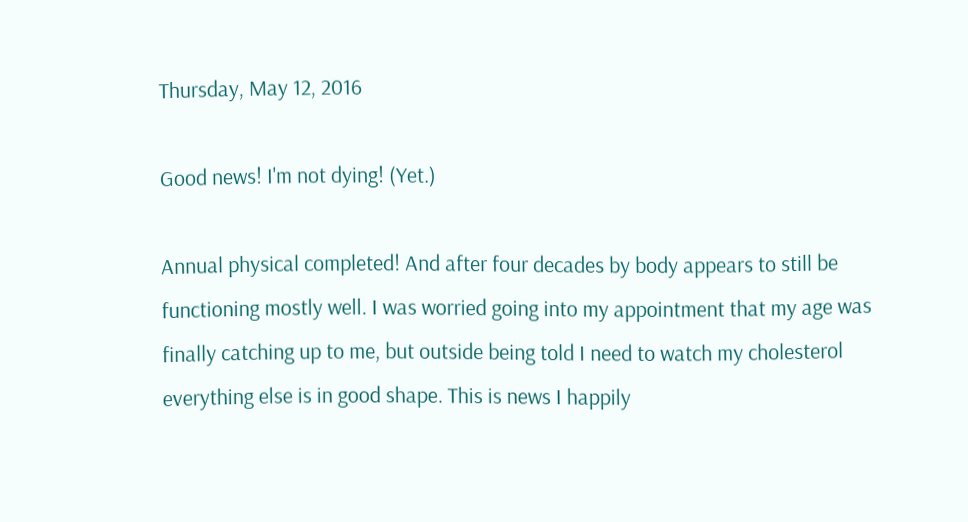Thursday, May 12, 2016

Good news! I'm not dying! (Yet.)

Annual physical completed! And after four decades by body appears to still be functioning mostly well. I was worried going into my appointment that my age was finally catching up to me, but outside being told I need to watch my cholesterol everything else is in good shape. This is news I happily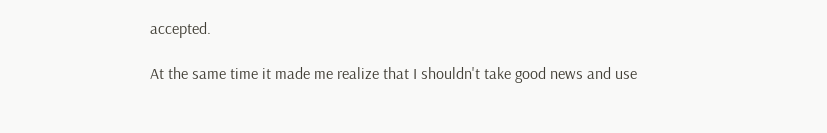accepted.

At the same time it made me realize that I shouldn't take good news and use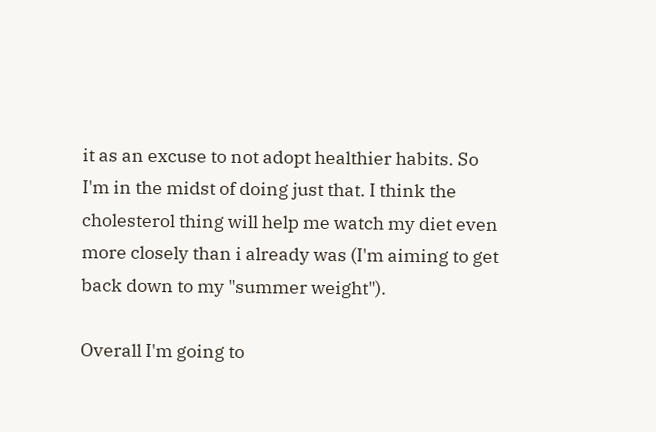it as an excuse to not adopt healthier habits. So I'm in the midst of doing just that. I think the cholesterol thing will help me watch my diet even more closely than i already was (I'm aiming to get back down to my "summer weight").

Overall I'm going to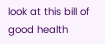look at this bill of good health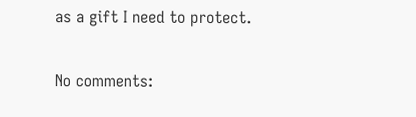as a gift I need to protect.

No comments: